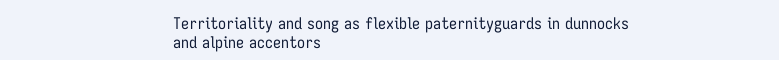Territoriality and song as flexible paternityguards in dunnocks and alpine accentors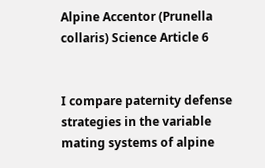Alpine Accentor (Prunella collaris) Science Article 6


I compare paternity defense strategies in the variable mating systems of alpine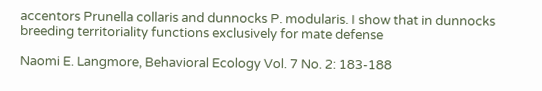accentors Prunella collaris and dunnocks P. modularis. I show that in dunnocks breeding territoriality functions exclusively for mate defense

Naomi E. Langmore, Behavioral Ecology Vol. 7 No. 2: 183-188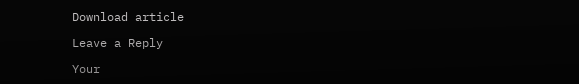Download article

Leave a Reply

Your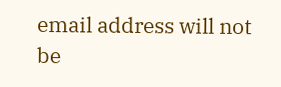email address will not be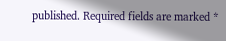published. Required fields are marked *